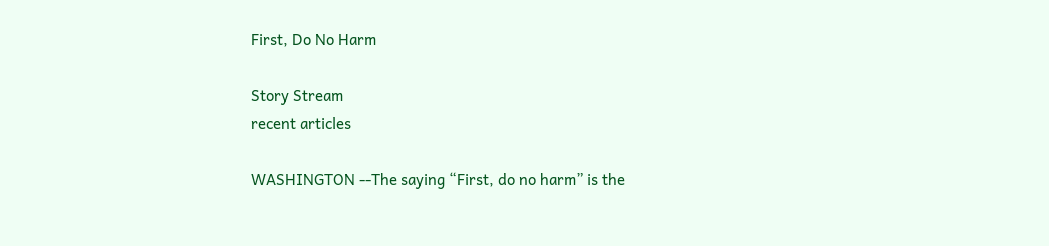First, Do No Harm

Story Stream
recent articles

WASHINGTON --The saying “First, do no harm” is the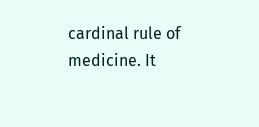cardinal rule of medicine. It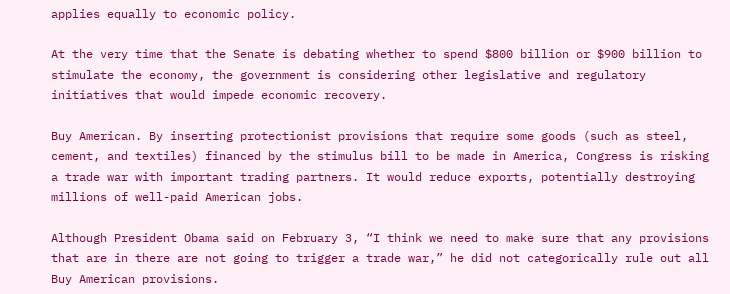applies equally to economic policy.

At the very time that the Senate is debating whether to spend $800 billion or $900 billion to stimulate the economy, the government is considering other legislative and regulatory initiatives that would impede economic recovery.

Buy American. By inserting protectionist provisions that require some goods (such as steel, cement, and textiles) financed by the stimulus bill to be made in America, Congress is risking a trade war with important trading partners. It would reduce exports, potentially destroying millions of well-paid American jobs.

Although President Obama said on February 3, “I think we need to make sure that any provisions that are in there are not going to trigger a trade war,” he did not categorically rule out all Buy American provisions.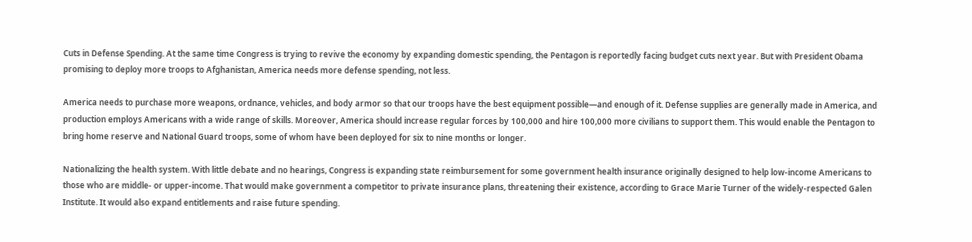Cuts in Defense Spending. At the same time Congress is trying to revive the economy by expanding domestic spending, the Pentagon is reportedly facing budget cuts next year. But with President Obama promising to deploy more troops to Afghanistan, America needs more defense spending, not less.

America needs to purchase more weapons, ordnance, vehicles, and body armor so that our troops have the best equipment possible—and enough of it. Defense supplies are generally made in America, and production employs Americans with a wide range of skills. Moreover, America should increase regular forces by 100,000 and hire 100,000 more civilians to support them. This would enable the Pentagon to bring home reserve and National Guard troops, some of whom have been deployed for six to nine months or longer.

Nationalizing the health system. With little debate and no hearings, Congress is expanding state reimbursement for some government health insurance originally designed to help low-income Americans to those who are middle- or upper-income. That would make government a competitor to private insurance plans, threatening their existence, according to Grace Marie Turner of the widely-respected Galen Institute. It would also expand entitlements and raise future spending.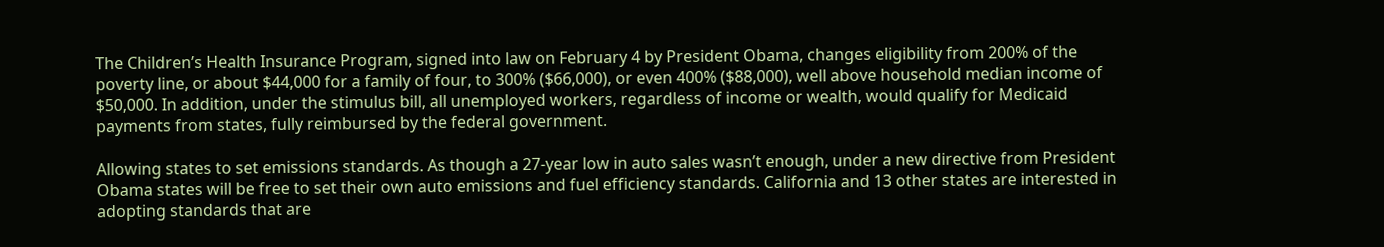The Children’s Health Insurance Program, signed into law on February 4 by President Obama, changes eligibility from 200% of the poverty line, or about $44,000 for a family of four, to 300% ($66,000), or even 400% ($88,000), well above household median income of $50,000. In addition, under the stimulus bill, all unemployed workers, regardless of income or wealth, would qualify for Medicaid payments from states, fully reimbursed by the federal government.

Allowing states to set emissions standards. As though a 27-year low in auto sales wasn’t enough, under a new directive from President Obama states will be free to set their own auto emissions and fuel efficiency standards. California and 13 other states are interested in adopting standards that are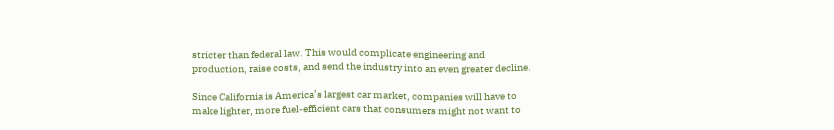stricter than federal law. This would complicate engineering and production, raise costs, and send the industry into an even greater decline.

Since California is America’s largest car market, companies will have to make lighter, more fuel-efficient cars that consumers might not want to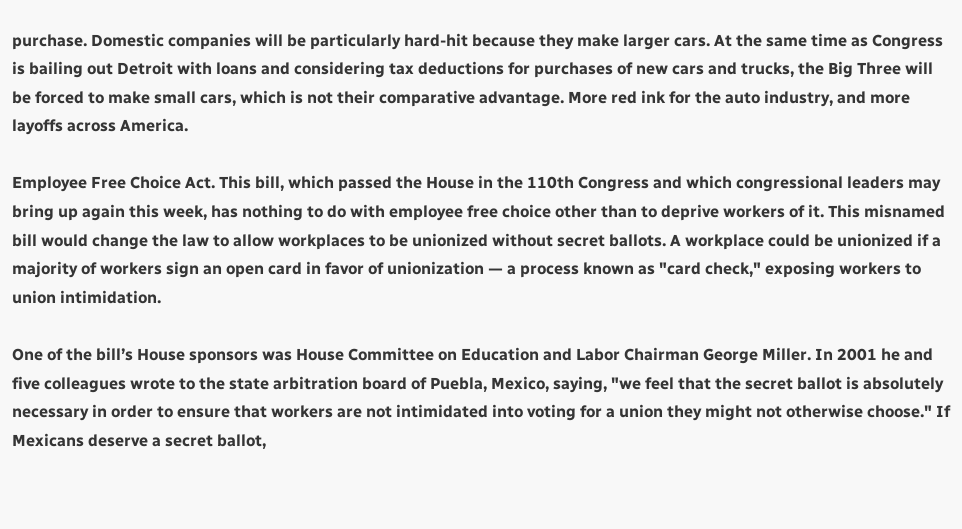purchase. Domestic companies will be particularly hard-hit because they make larger cars. At the same time as Congress is bailing out Detroit with loans and considering tax deductions for purchases of new cars and trucks, the Big Three will be forced to make small cars, which is not their comparative advantage. More red ink for the auto industry, and more layoffs across America.

Employee Free Choice Act. This bill, which passed the House in the 110th Congress and which congressional leaders may bring up again this week, has nothing to do with employee free choice other than to deprive workers of it. This misnamed bill would change the law to allow workplaces to be unionized without secret ballots. A workplace could be unionized if a majority of workers sign an open card in favor of unionization — a process known as "card check," exposing workers to union intimidation.

One of the bill’s House sponsors was House Committee on Education and Labor Chairman George Miller. In 2001 he and five colleagues wrote to the state arbitration board of Puebla, Mexico, saying, "we feel that the secret ballot is absolutely necessary in order to ensure that workers are not intimidated into voting for a union they might not otherwise choose." If Mexicans deserve a secret ballot,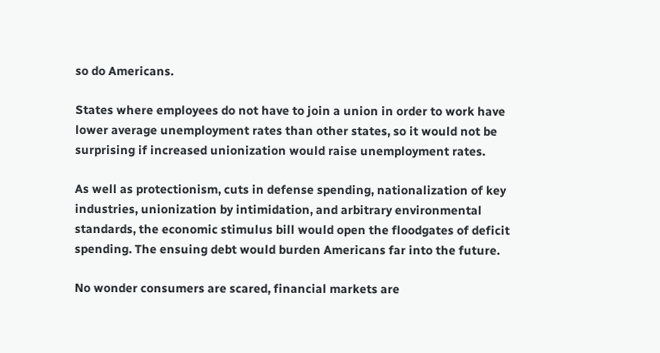so do Americans.

States where employees do not have to join a union in order to work have lower average unemployment rates than other states, so it would not be surprising if increased unionization would raise unemployment rates.

As well as protectionism, cuts in defense spending, nationalization of key industries, unionization by intimidation, and arbitrary environmental standards, the economic stimulus bill would open the floodgates of deficit spending. The ensuing debt would burden Americans far into the future.

No wonder consumers are scared, financial markets are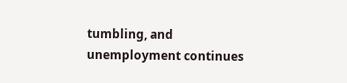tumbling, and unemployment continues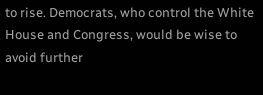to rise. Democrats, who control the White House and Congress, would be wise to avoid further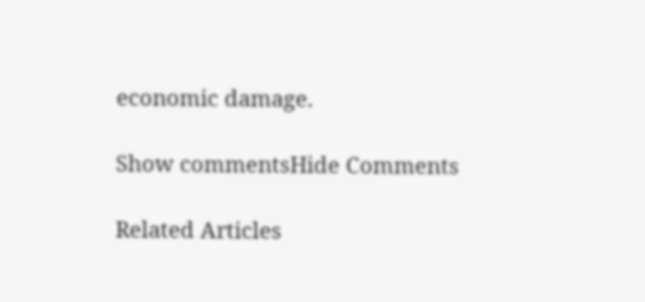economic damage.

Show commentsHide Comments

Related Articles